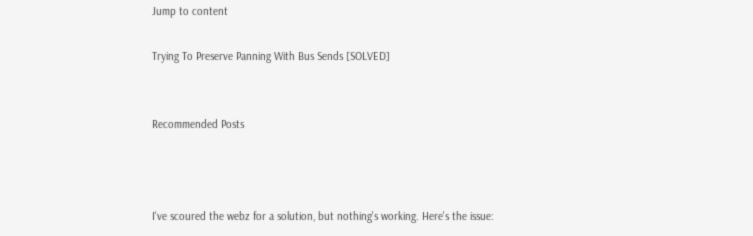Jump to content

Trying To Preserve Panning With Bus Sends [SOLVED]


Recommended Posts



I've scoured the webz for a solution, but nothing's working. Here's the issue: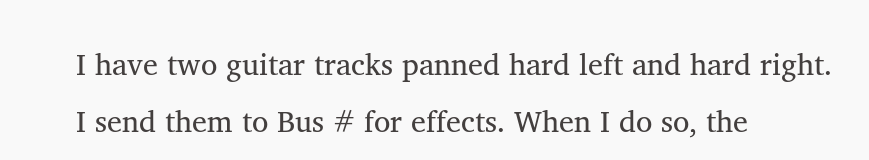I have two guitar tracks panned hard left and hard right. I send them to Bus # for effects. When I do so, the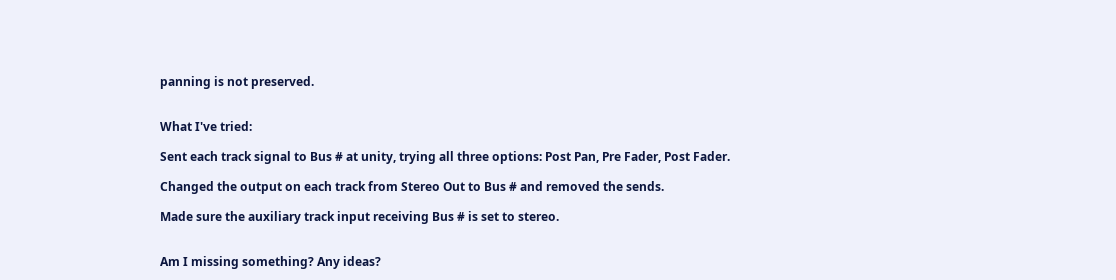panning is not preserved.


What I've tried:

Sent each track signal to Bus # at unity, trying all three options: Post Pan, Pre Fader, Post Fader.

Changed the output on each track from Stereo Out to Bus # and removed the sends.

Made sure the auxiliary track input receiving Bus # is set to stereo.


Am I missing something? Any ideas?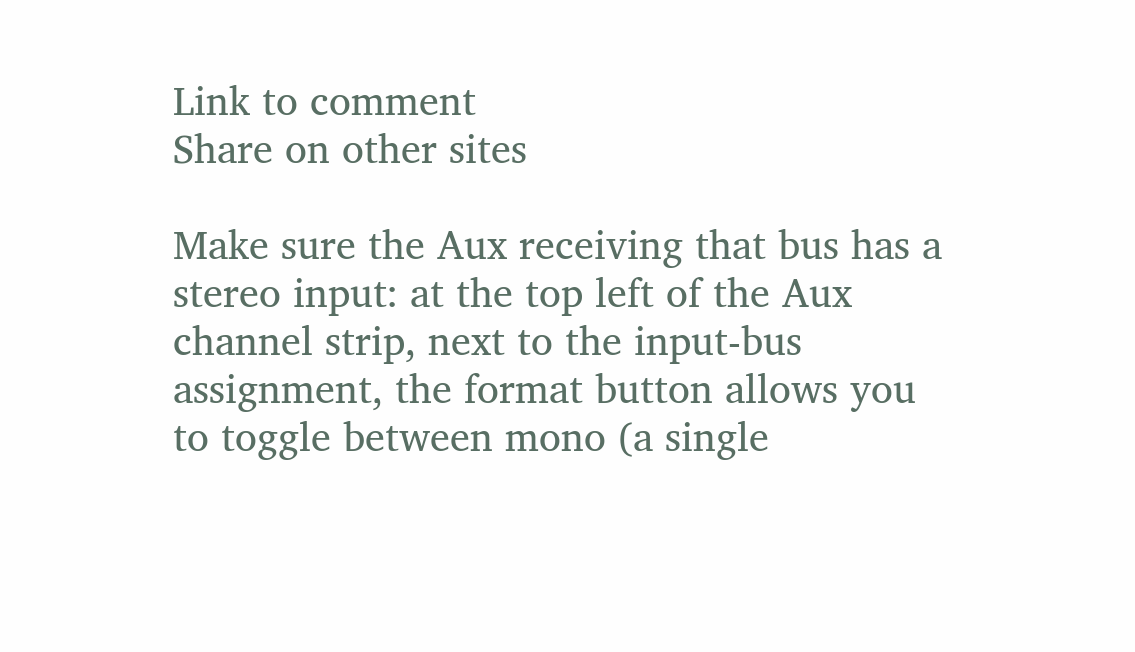Link to comment
Share on other sites

Make sure the Aux receiving that bus has a stereo input: at the top left of the Aux channel strip, next to the input-bus assignment, the format button allows you to toggle between mono (a single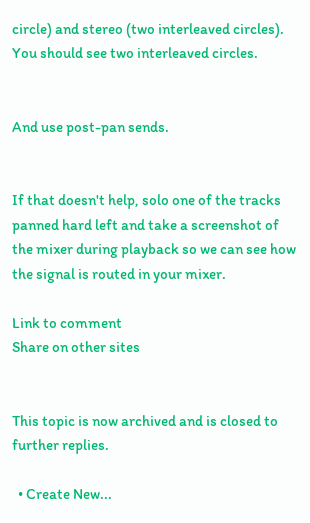circle) and stereo (two interleaved circles). You should see two interleaved circles.


And use post-pan sends.


If that doesn't help, solo one of the tracks panned hard left and take a screenshot of the mixer during playback so we can see how the signal is routed in your mixer.

Link to comment
Share on other sites


This topic is now archived and is closed to further replies.

  • Create New...